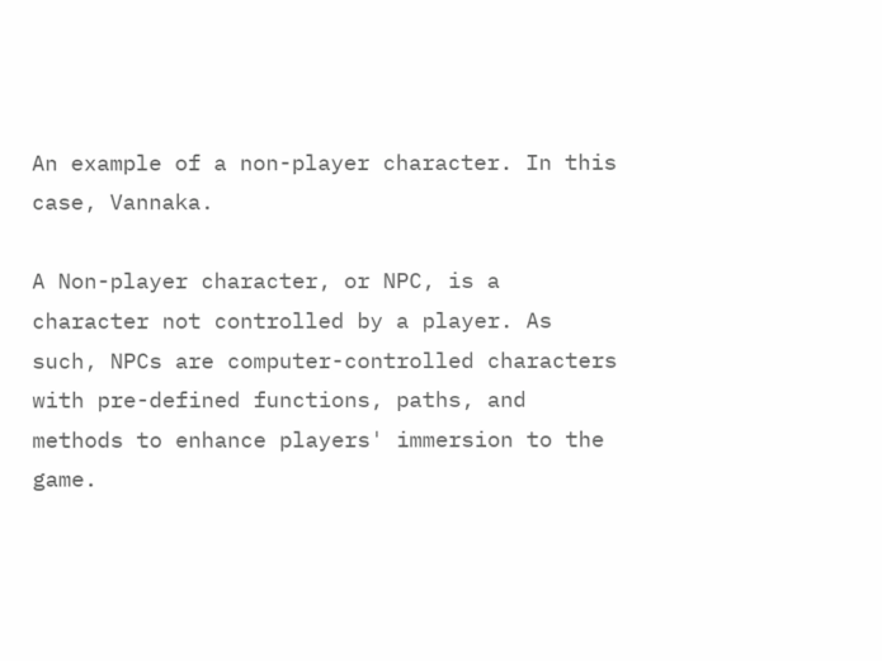An example of a non-player character. In this case, Vannaka.

A Non-player character, or NPC, is a character not controlled by a player. As such, NPCs are computer-controlled characters with pre-defined functions, paths, and methods to enhance players' immersion to the game.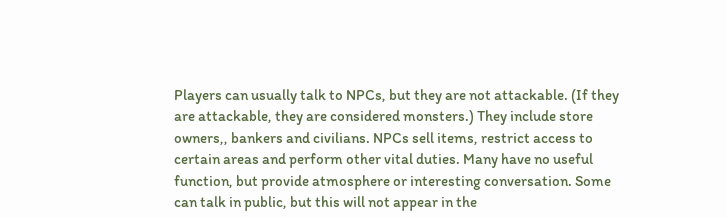Players can usually talk to NPCs, but they are not attackable. (If they are attackable, they are considered monsters.) They include store owners,, bankers and civilians. NPCs sell items, restrict access to certain areas and perform other vital duties. Many have no useful function, but provide atmosphere or interesting conversation. Some can talk in public, but this will not appear in the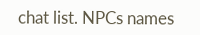chat list. NPCs names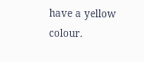have a yellow colour.